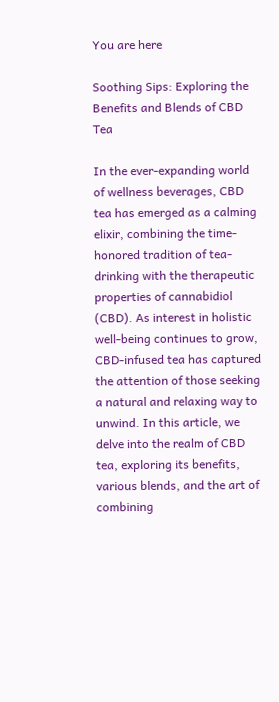You are here

Soothing Sips: Exploring the Benefits and Blends of CBD Tea

In the ever-expanding world of wellness beverages, CBD tea has emerged as a calming elixir, combining the time-honored tradition of tea-drinking with the therapeutic properties of cannabidiol (CBD). As interest in holistic well-being continues to grow, CBD-infused tea has captured the attention of those seeking a natural and relaxing way to unwind. In this article, we delve into the realm of CBD tea, exploring its benefits, various blends, and the art of combining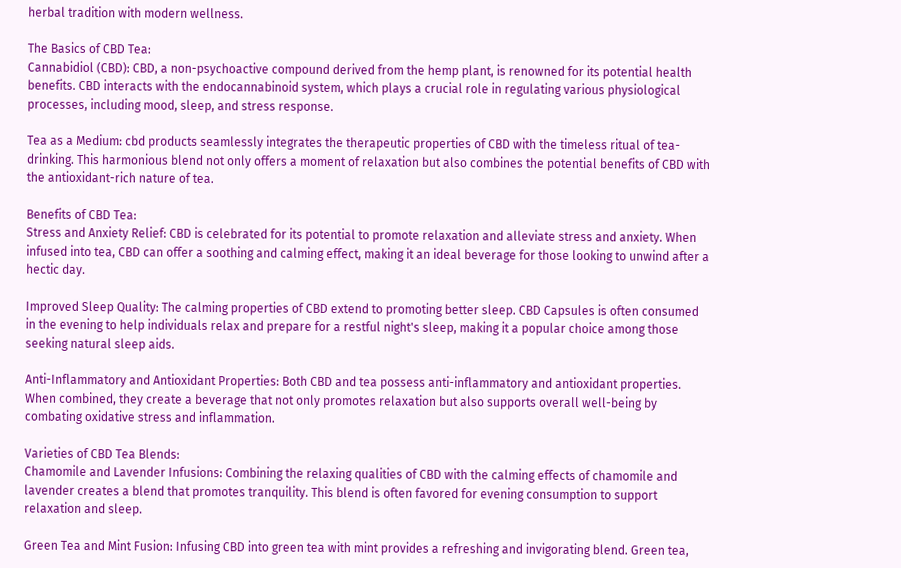herbal tradition with modern wellness.

The Basics of CBD Tea:
Cannabidiol (CBD): CBD, a non-psychoactive compound derived from the hemp plant, is renowned for its potential health benefits. CBD interacts with the endocannabinoid system, which plays a crucial role in regulating various physiological processes, including mood, sleep, and stress response.

Tea as a Medium: cbd products seamlessly integrates the therapeutic properties of CBD with the timeless ritual of tea-drinking. This harmonious blend not only offers a moment of relaxation but also combines the potential benefits of CBD with the antioxidant-rich nature of tea.

Benefits of CBD Tea:
Stress and Anxiety Relief: CBD is celebrated for its potential to promote relaxation and alleviate stress and anxiety. When infused into tea, CBD can offer a soothing and calming effect, making it an ideal beverage for those looking to unwind after a hectic day.

Improved Sleep Quality: The calming properties of CBD extend to promoting better sleep. CBD Capsules is often consumed in the evening to help individuals relax and prepare for a restful night's sleep, making it a popular choice among those seeking natural sleep aids.

Anti-Inflammatory and Antioxidant Properties: Both CBD and tea possess anti-inflammatory and antioxidant properties. When combined, they create a beverage that not only promotes relaxation but also supports overall well-being by combating oxidative stress and inflammation.

Varieties of CBD Tea Blends:
Chamomile and Lavender Infusions: Combining the relaxing qualities of CBD with the calming effects of chamomile and lavender creates a blend that promotes tranquility. This blend is often favored for evening consumption to support relaxation and sleep.

Green Tea and Mint Fusion: Infusing CBD into green tea with mint provides a refreshing and invigorating blend. Green tea,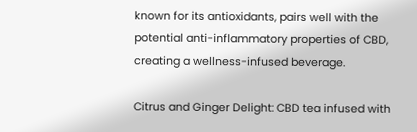known for its antioxidants, pairs well with the potential anti-inflammatory properties of CBD, creating a wellness-infused beverage.

Citrus and Ginger Delight: CBD tea infused with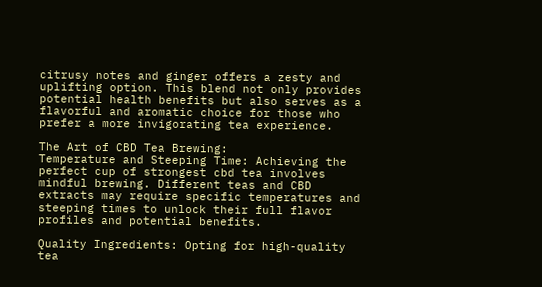citrusy notes and ginger offers a zesty and uplifting option. This blend not only provides potential health benefits but also serves as a flavorful and aromatic choice for those who prefer a more invigorating tea experience.

The Art of CBD Tea Brewing:
Temperature and Steeping Time: Achieving the perfect cup of strongest cbd tea involves mindful brewing. Different teas and CBD extracts may require specific temperatures and steeping times to unlock their full flavor profiles and potential benefits.

Quality Ingredients: Opting for high-quality tea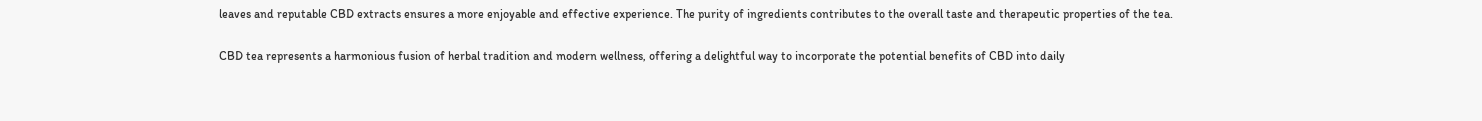leaves and reputable CBD extracts ensures a more enjoyable and effective experience. The purity of ingredients contributes to the overall taste and therapeutic properties of the tea.

CBD tea represents a harmonious fusion of herbal tradition and modern wellness, offering a delightful way to incorporate the potential benefits of CBD into daily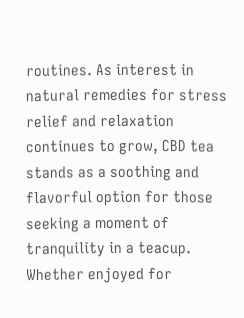routines. As interest in natural remedies for stress relief and relaxation continues to grow, CBD tea stands as a soothing and flavorful option for those seeking a moment of tranquility in a teacup. Whether enjoyed for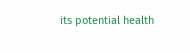its potential health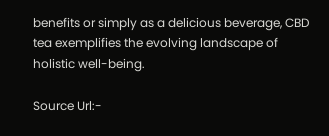benefits or simply as a delicious beverage, CBD tea exemplifies the evolving landscape of holistic well-being.

Source Url:-